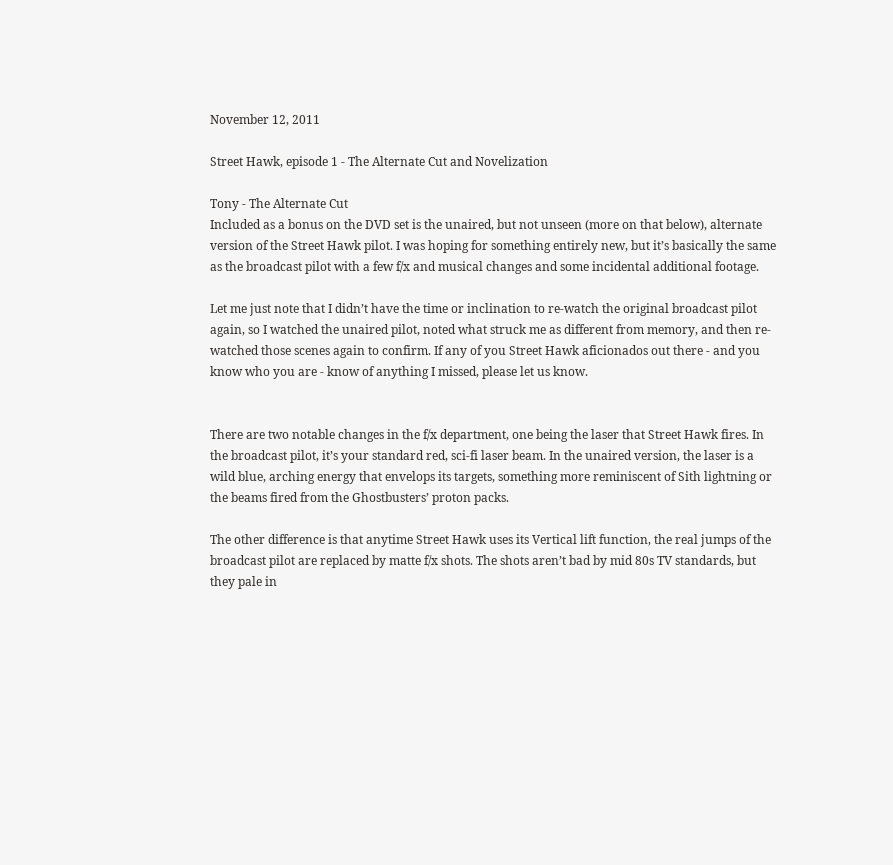November 12, 2011

Street Hawk, episode 1 - The Alternate Cut and Novelization

Tony - The Alternate Cut
Included as a bonus on the DVD set is the unaired, but not unseen (more on that below), alternate version of the Street Hawk pilot. I was hoping for something entirely new, but it’s basically the same as the broadcast pilot with a few f/x and musical changes and some incidental additional footage.

Let me just note that I didn’t have the time or inclination to re-watch the original broadcast pilot again, so I watched the unaired pilot, noted what struck me as different from memory, and then re-watched those scenes again to confirm. If any of you Street Hawk aficionados out there - and you know who you are - know of anything I missed, please let us know.


There are two notable changes in the f/x department, one being the laser that Street Hawk fires. In the broadcast pilot, it’s your standard red, sci-fi laser beam. In the unaired version, the laser is a wild blue, arching energy that envelops its targets, something more reminiscent of Sith lightning or the beams fired from the Ghostbusters’ proton packs.

The other difference is that anytime Street Hawk uses its Vertical lift function, the real jumps of the broadcast pilot are replaced by matte f/x shots. The shots aren’t bad by mid 80s TV standards, but they pale in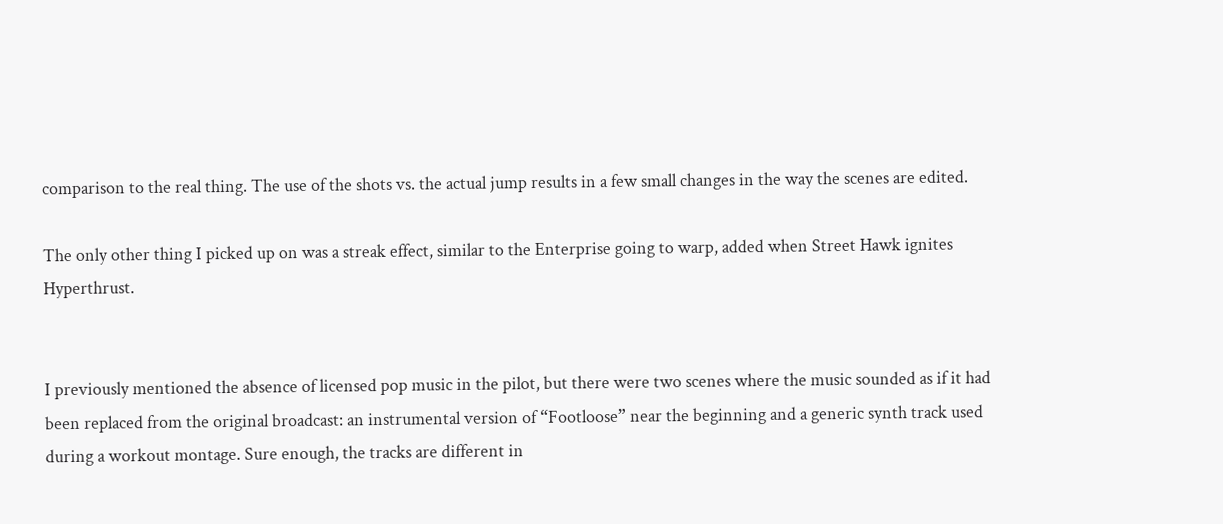comparison to the real thing. The use of the shots vs. the actual jump results in a few small changes in the way the scenes are edited.

The only other thing I picked up on was a streak effect, similar to the Enterprise going to warp, added when Street Hawk ignites Hyperthrust.


I previously mentioned the absence of licensed pop music in the pilot, but there were two scenes where the music sounded as if it had been replaced from the original broadcast: an instrumental version of “Footloose” near the beginning and a generic synth track used during a workout montage. Sure enough, the tracks are different in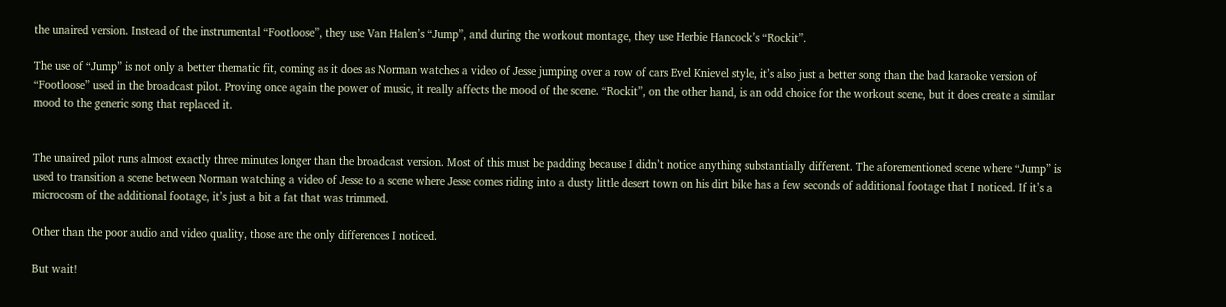the unaired version. Instead of the instrumental “Footloose”, they use Van Halen’s “Jump”, and during the workout montage, they use Herbie Hancock’s “Rockit”.

The use of “Jump” is not only a better thematic fit, coming as it does as Norman watches a video of Jesse jumping over a row of cars Evel Knievel style, it’s also just a better song than the bad karaoke version of “Footloose” used in the broadcast pilot. Proving once again the power of music, it really affects the mood of the scene. “Rockit”, on the other hand, is an odd choice for the workout scene, but it does create a similar mood to the generic song that replaced it.


The unaired pilot runs almost exactly three minutes longer than the broadcast version. Most of this must be padding because I didn’t notice anything substantially different. The aforementioned scene where “Jump” is used to transition a scene between Norman watching a video of Jesse to a scene where Jesse comes riding into a dusty little desert town on his dirt bike has a few seconds of additional footage that I noticed. If it’s a microcosm of the additional footage, it’s just a bit a fat that was trimmed.

Other than the poor audio and video quality, those are the only differences I noticed.

But wait!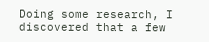Doing some research, I discovered that a few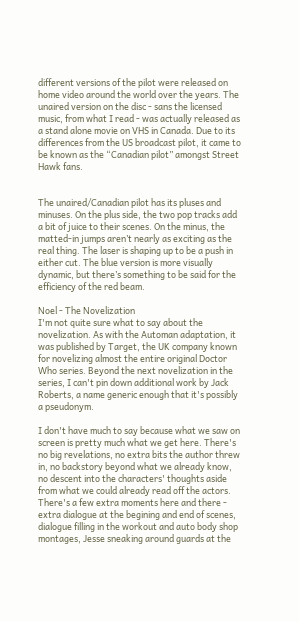different versions of the pilot were released on home video around the world over the years. The unaired version on the disc - sans the licensed music, from what I read - was actually released as a stand alone movie on VHS in Canada. Due to its differences from the US broadcast pilot, it came to be known as the “Canadian pilot” amongst Street Hawk fans.


The unaired/Canadian pilot has its pluses and minuses. On the plus side, the two pop tracks add a bit of juice to their scenes. On the minus, the matted-in jumps aren’t nearly as exciting as the real thing. The laser is shaping up to be a push in either cut. The blue version is more visually dynamic, but there’s something to be said for the efficiency of the red beam.

Noel - The Novelization
I'm not quite sure what to say about the novelization. As with the Automan adaptation, it was published by Target, the UK company known for novelizing almost the entire original Doctor Who series. Beyond the next novelization in the series, I can't pin down additional work by Jack Roberts, a name generic enough that it's possibly a pseudonym.

I don't have much to say because what we saw on screen is pretty much what we get here. There's no big revelations, no extra bits the author threw in, no backstory beyond what we already know, no descent into the characters' thoughts aside from what we could already read off the actors. There's a few extra moments here and there - extra dialogue at the begining and end of scenes, dialogue filling in the workout and auto body shop montages, Jesse sneaking around guards at the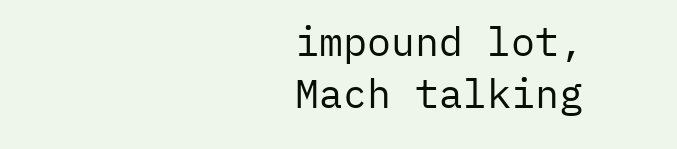impound lot, Mach talking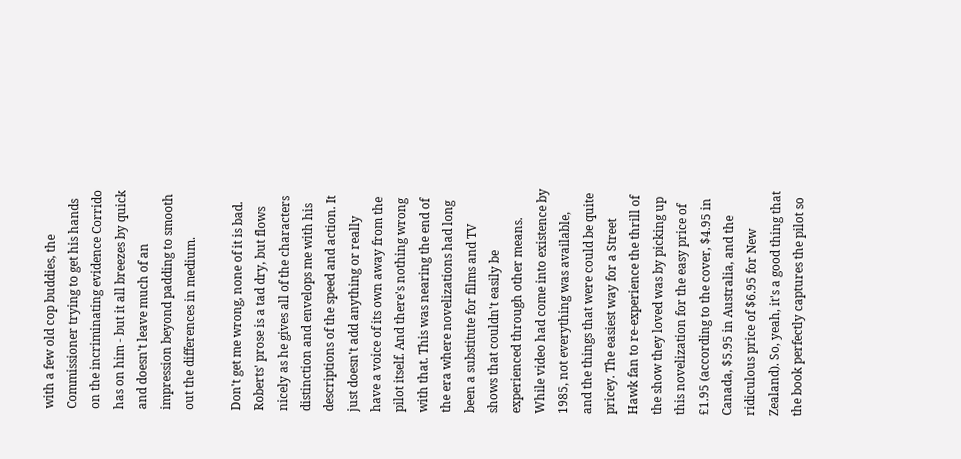with a few old cop buddies, the Commissioner trying to get his hands on the incriminating evidence Corrido has on him - but it all breezes by quick and doesn't leave much of an impression beyond padding to smooth out the differences in medium.

Don't get me wrong, none of it is bad. Roberts' prose is a tad dry, but flows nicely as he gives all of the characters distinction and envelops me with his descriptions of the speed and action. It just doesn't add anything or really have a voice of its own away from the pilot itself. And there's nothing wrong with that. This was nearing the end of the era where novelizations had long been a substitute for films and TV shows that couldn't easily be experienced through other means. While video had come into existence by 1985, not everything was available, and the things that were could be quite pricey. The easiest way for a Street Hawk fan to re-experience the thrill of the show they loved was by picking up this novelization for the easy price of £1.95 (according to the cover, $4.95 in Canada, $5.95 in Australia, and the ridiculous price of $6.95 for New Zealand). So, yeah, it's a good thing that the book perfectly captures the pilot so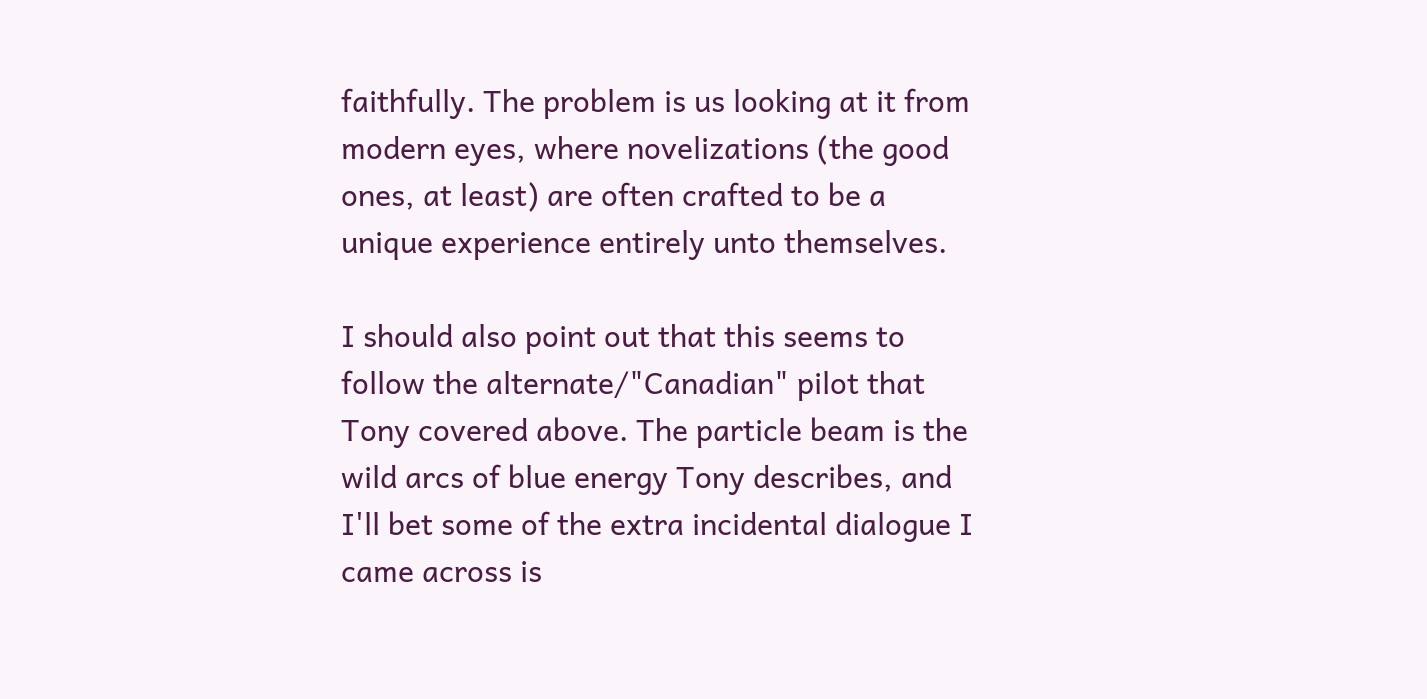faithfully. The problem is us looking at it from modern eyes, where novelizations (the good ones, at least) are often crafted to be a unique experience entirely unto themselves.

I should also point out that this seems to follow the alternate/"Canadian" pilot that Tony covered above. The particle beam is the wild arcs of blue energy Tony describes, and I'll bet some of the extra incidental dialogue I came across is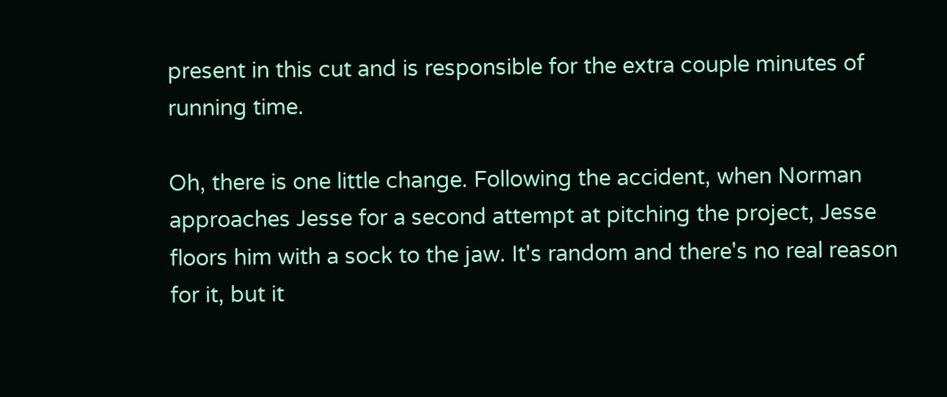present in this cut and is responsible for the extra couple minutes of running time.

Oh, there is one little change. Following the accident, when Norman approaches Jesse for a second attempt at pitching the project, Jesse floors him with a sock to the jaw. It's random and there's no real reason for it, but it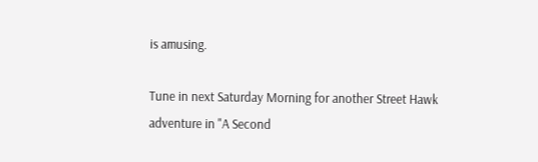is amusing.

Tune in next Saturday Morning for another Street Hawk adventure in "A Second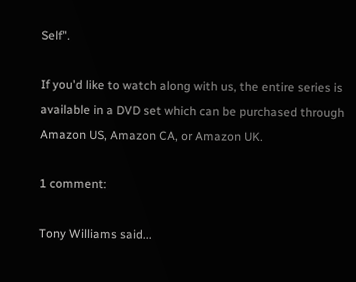Self".

If you'd like to watch along with us, the entire series is available in a DVD set which can be purchased through Amazon US, Amazon CA, or Amazon UK.

1 comment:

Tony Williams said...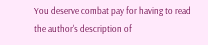You deserve combat pay for having to read the author's description of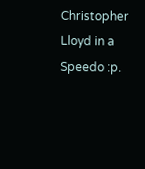Christopher Lloyd in a Speedo :p.